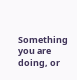Something you are doing, or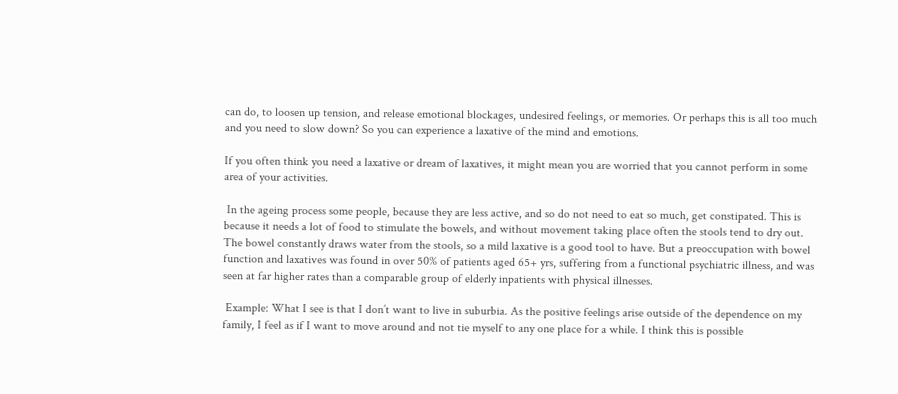can do, to loosen up tension, and release emotional blockages, undesired feelings, or memories. Or perhaps this is all too much and you need to slow down? So you can experience a laxative of the mind and emotions.

If you often think you need a laxative or dream of laxatives, it might mean you are worried that you cannot perform in some area of your activities.

 In the ageing process some people, because they are less active, and so do not need to eat so much, get constipated. This is because it needs a lot of food to stimulate the bowels, and without movement taking place often the stools tend to dry out. The bowel constantly draws water from the stools, so a mild laxative is a good tool to have. But a preoccupation with bowel function and laxatives was found in over 50% of patients aged 65+ yrs, suffering from a functional psychiatric illness, and was seen at far higher rates than a comparable group of elderly inpatients with physical illnesses.

 Example: What I see is that I don’t want to live in suburbia. As the positive feelings arise outside of the dependence on my family, I feel as if I want to move around and not tie myself to any one place for a while. I think this is possible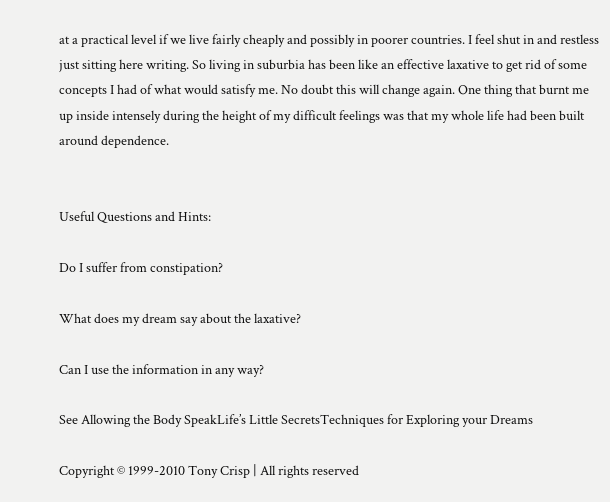at a practical level if we live fairly cheaply and possibly in poorer countries. I feel shut in and restless just sitting here writing. So living in suburbia has been like an effective laxative to get rid of some concepts I had of what would satisfy me. No doubt this will change again. One thing that burnt me up inside intensely during the height of my difficult feelings was that my whole life had been built around dependence.


Useful Questions and Hints:

Do I suffer from constipation?

What does my dream say about the laxative?

Can I use the information in any way?

See Allowing the Body SpeakLife’s Little SecretsTechniques for Exploring your Dreams

Copyright © 1999-2010 Tony Crisp | All rights reserved